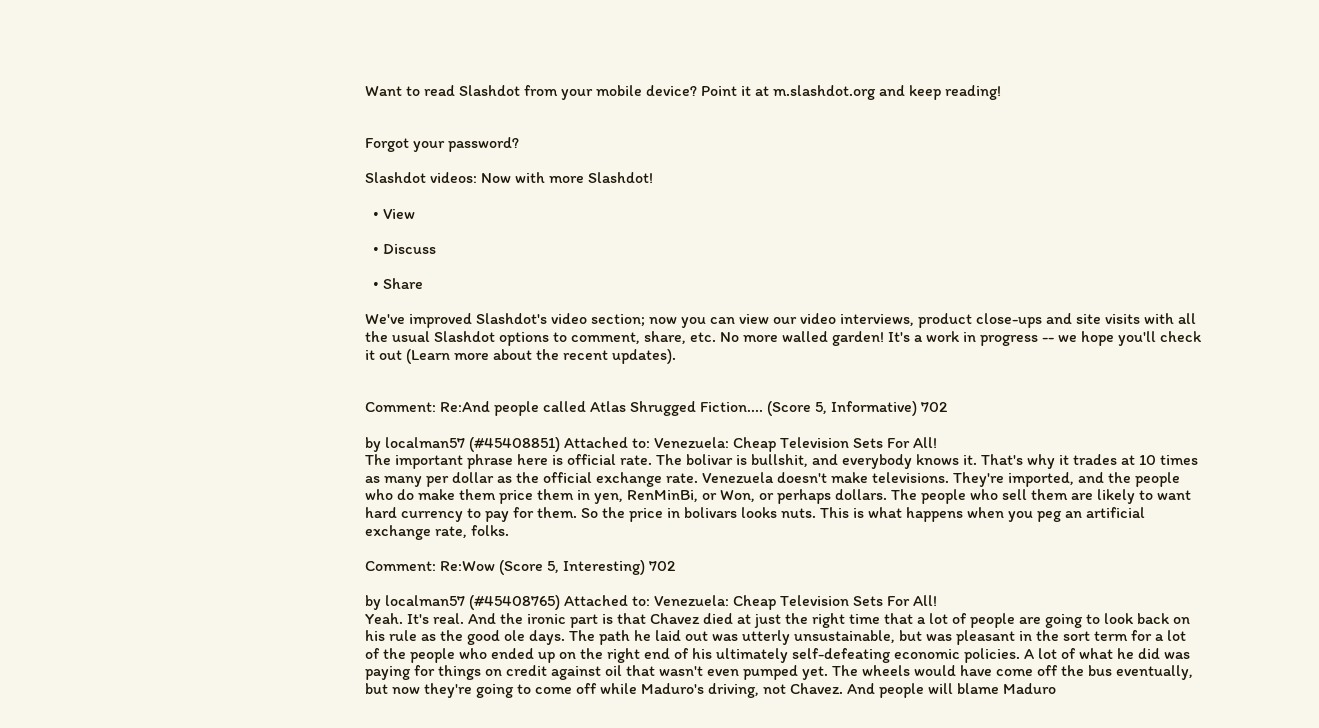Want to read Slashdot from your mobile device? Point it at m.slashdot.org and keep reading!


Forgot your password?

Slashdot videos: Now with more Slashdot!

  • View

  • Discuss

  • Share

We've improved Slashdot's video section; now you can view our video interviews, product close-ups and site visits with all the usual Slashdot options to comment, share, etc. No more walled garden! It's a work in progress -- we hope you'll check it out (Learn more about the recent updates).


Comment: Re:And people called Atlas Shrugged Fiction.... (Score 5, Informative) 702

by localman57 (#45408851) Attached to: Venezuela: Cheap Television Sets For All!
The important phrase here is official rate. The bolivar is bullshit, and everybody knows it. That's why it trades at 10 times as many per dollar as the official exchange rate. Venezuela doesn't make televisions. They're imported, and the people who do make them price them in yen, RenMinBi, or Won, or perhaps dollars. The people who sell them are likely to want hard currency to pay for them. So the price in bolivars looks nuts. This is what happens when you peg an artificial exchange rate, folks.

Comment: Re:Wow (Score 5, Interesting) 702

by localman57 (#45408765) Attached to: Venezuela: Cheap Television Sets For All!
Yeah. It's real. And the ironic part is that Chavez died at just the right time that a lot of people are going to look back on his rule as the good ole days. The path he laid out was utterly unsustainable, but was pleasant in the sort term for a lot of the people who ended up on the right end of his ultimately self-defeating economic policies. A lot of what he did was paying for things on credit against oil that wasn't even pumped yet. The wheels would have come off the bus eventually, but now they're going to come off while Maduro's driving, not Chavez. And people will blame Maduro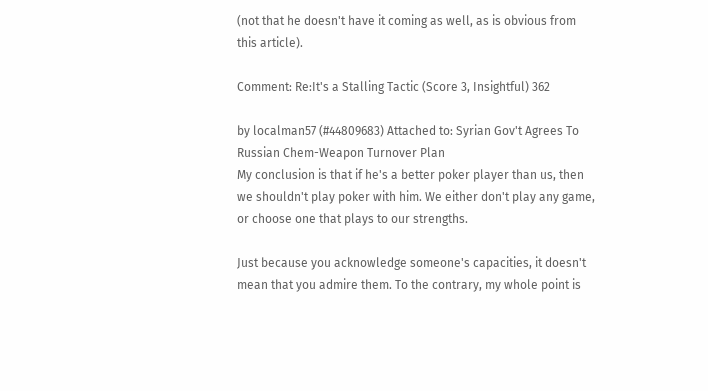(not that he doesn't have it coming as well, as is obvious from this article).

Comment: Re:It's a Stalling Tactic (Score 3, Insightful) 362

by localman57 (#44809683) Attached to: Syrian Gov't Agrees To Russian Chem-Weapon Turnover Plan
My conclusion is that if he's a better poker player than us, then we shouldn't play poker with him. We either don't play any game, or choose one that plays to our strengths.

Just because you acknowledge someone's capacities, it doesn't mean that you admire them. To the contrary, my whole point is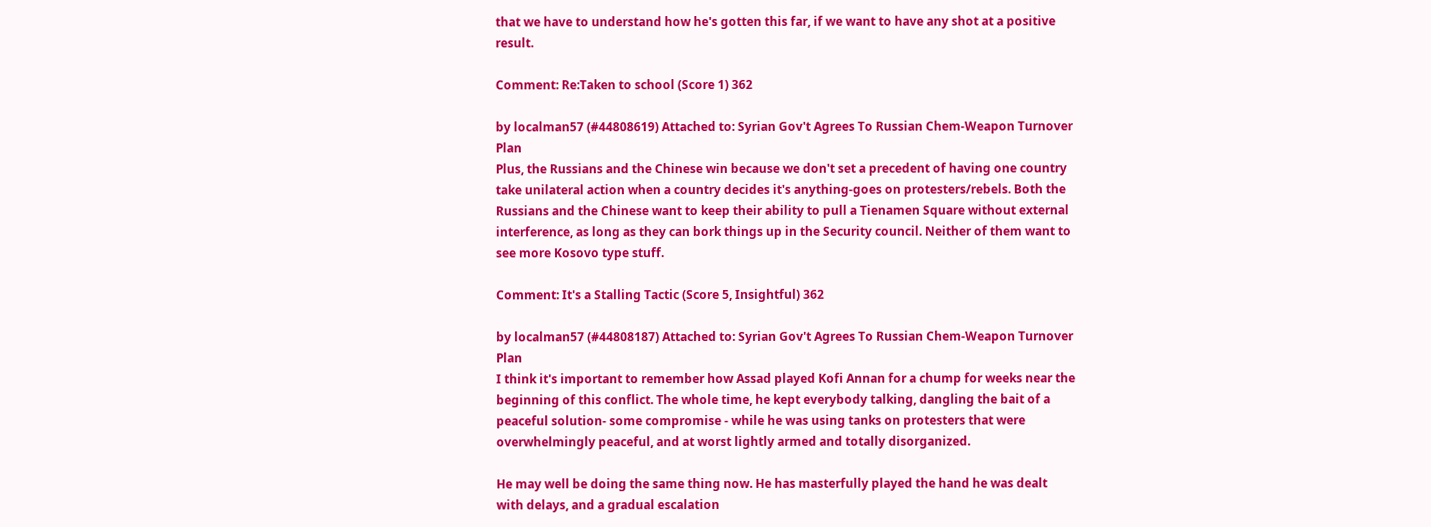that we have to understand how he's gotten this far, if we want to have any shot at a positive result.

Comment: Re:Taken to school (Score 1) 362

by localman57 (#44808619) Attached to: Syrian Gov't Agrees To Russian Chem-Weapon Turnover Plan
Plus, the Russians and the Chinese win because we don't set a precedent of having one country take unilateral action when a country decides it's anything-goes on protesters/rebels. Both the Russians and the Chinese want to keep their ability to pull a Tienamen Square without external interference, as long as they can bork things up in the Security council. Neither of them want to see more Kosovo type stuff.

Comment: It's a Stalling Tactic (Score 5, Insightful) 362

by localman57 (#44808187) Attached to: Syrian Gov't Agrees To Russian Chem-Weapon Turnover Plan
I think it's important to remember how Assad played Kofi Annan for a chump for weeks near the beginning of this conflict. The whole time, he kept everybody talking, dangling the bait of a peaceful solution- some compromise - while he was using tanks on protesters that were overwhelmingly peaceful, and at worst lightly armed and totally disorganized.

He may well be doing the same thing now. He has masterfully played the hand he was dealt with delays, and a gradual escalation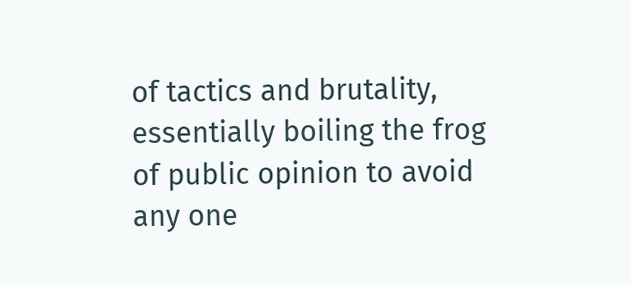of tactics and brutality, essentially boiling the frog of public opinion to avoid any one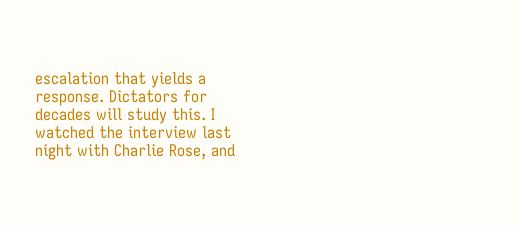escalation that yields a response. Dictators for decades will study this. I watched the interview last night with Charlie Rose, and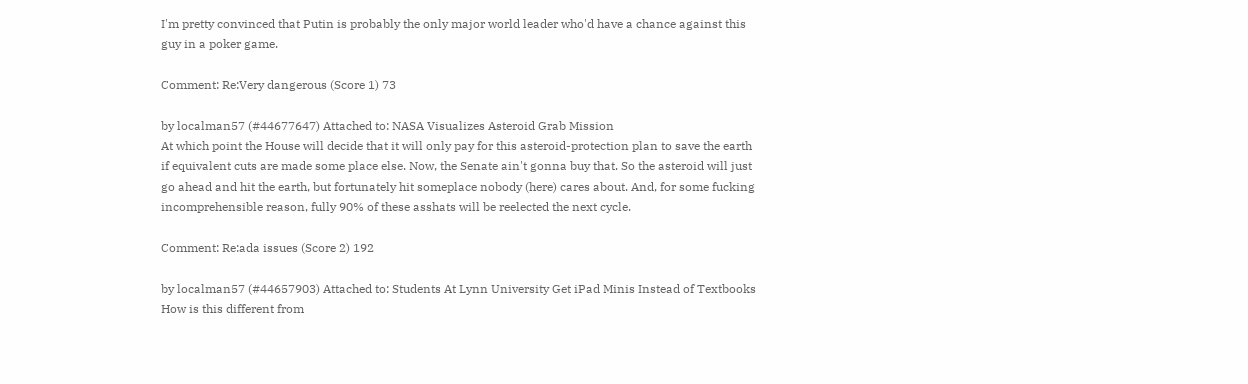I'm pretty convinced that Putin is probably the only major world leader who'd have a chance against this guy in a poker game.

Comment: Re:Very dangerous (Score 1) 73

by localman57 (#44677647) Attached to: NASA Visualizes Asteroid Grab Mission
At which point the House will decide that it will only pay for this asteroid-protection plan to save the earth if equivalent cuts are made some place else. Now, the Senate ain't gonna buy that. So the asteroid will just go ahead and hit the earth, but fortunately hit someplace nobody (here) cares about. And, for some fucking incomprehensible reason, fully 90% of these asshats will be reelected the next cycle.

Comment: Re:ada issues (Score 2) 192

by localman57 (#44657903) Attached to: Students At Lynn University Get iPad Minis Instead of Textbooks
How is this different from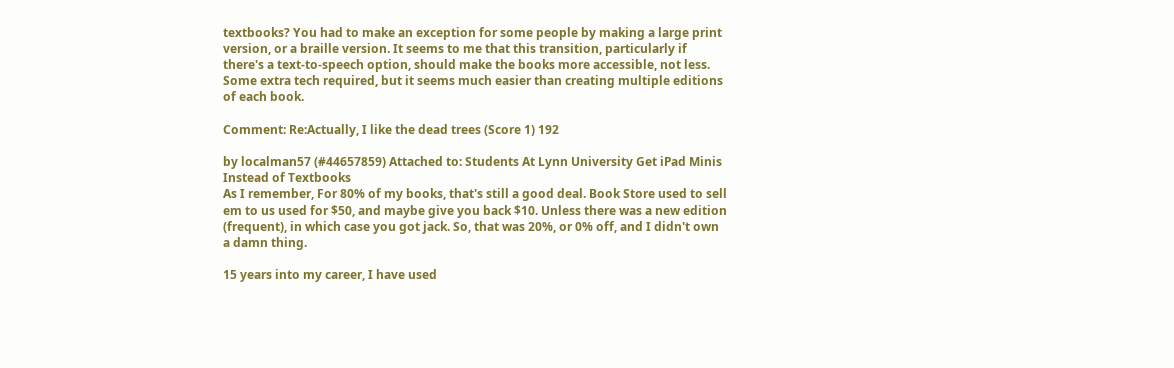textbooks? You had to make an exception for some people by making a large print version, or a braille version. It seems to me that this transition, particularly if there's a text-to-speech option, should make the books more accessible, not less. Some extra tech required, but it seems much easier than creating multiple editions of each book.

Comment: Re:Actually, I like the dead trees (Score 1) 192

by localman57 (#44657859) Attached to: Students At Lynn University Get iPad Minis Instead of Textbooks
As I remember, For 80% of my books, that's still a good deal. Book Store used to sell em to us used for $50, and maybe give you back $10. Unless there was a new edition (frequent), in which case you got jack. So, that was 20%, or 0% off, and I didn't own a damn thing.

15 years into my career, I have used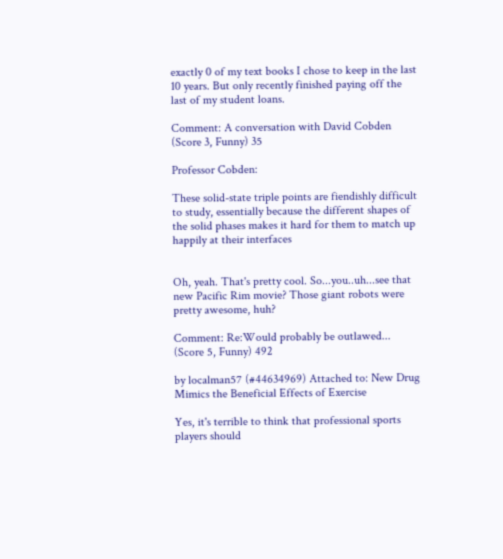exactly 0 of my text books I chose to keep in the last 10 years. But only recently finished paying off the last of my student loans.

Comment: A conversation with David Cobden (Score 3, Funny) 35

Professor Cobden:

These solid-state triple points are fiendishly difficult to study, essentially because the different shapes of the solid phases makes it hard for them to match up happily at their interfaces


Oh, yeah. That's pretty cool. So...you..uh...see that new Pacific Rim movie? Those giant robots were pretty awesome, huh?

Comment: Re:Would probably be outlawed... (Score 5, Funny) 492

by localman57 (#44634969) Attached to: New Drug Mimics the Beneficial Effects of Exercise

Yes, it's terrible to think that professional sports players should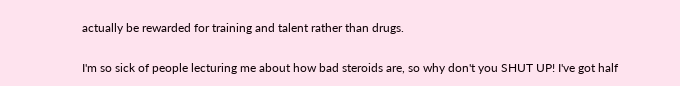actually be rewarded for training and talent rather than drugs.

I'm so sick of people lecturing me about how bad steroids are, so why don't you SHUT UP! I've got half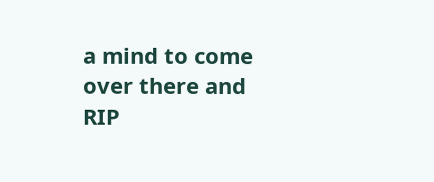a mind to come over there and RIP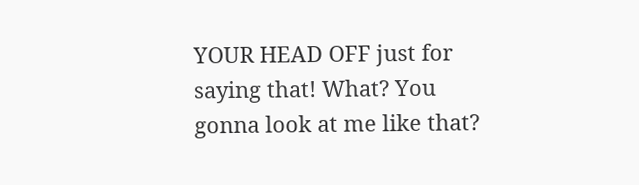YOUR HEAD OFF just for saying that! What? You gonna look at me like that?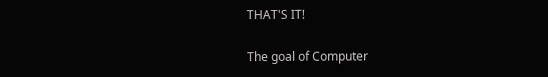THAT'S IT!

The goal of Computer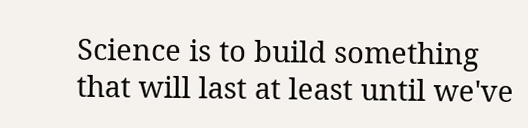Science is to build something that will last at least until we've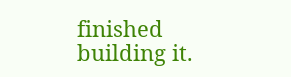finished building it.